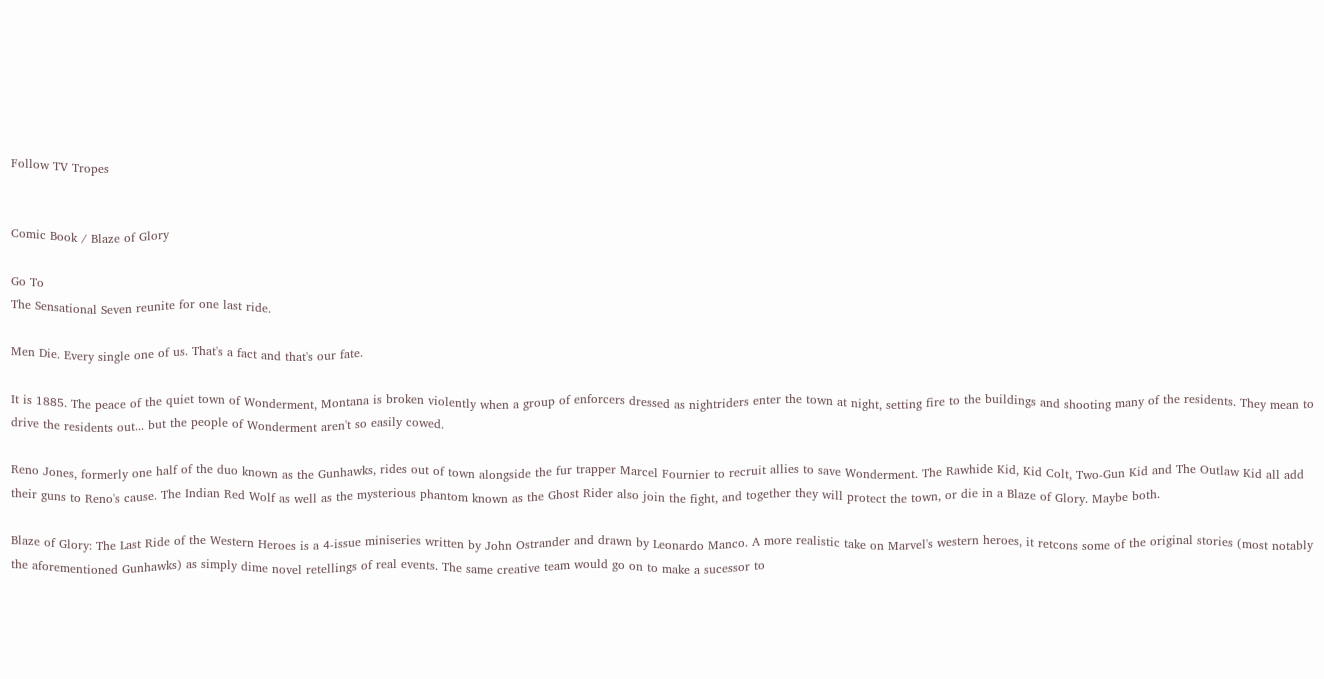Follow TV Tropes


Comic Book / Blaze of Glory

Go To
The Sensational Seven reunite for one last ride.

Men Die. Every single one of us. That's a fact and that's our fate.

It is 1885. The peace of the quiet town of Wonderment, Montana is broken violently when a group of enforcers dressed as nightriders enter the town at night, setting fire to the buildings and shooting many of the residents. They mean to drive the residents out... but the people of Wonderment aren't so easily cowed.

Reno Jones, formerly one half of the duo known as the Gunhawks, rides out of town alongside the fur trapper Marcel Fournier to recruit allies to save Wonderment. The Rawhide Kid, Kid Colt, Two-Gun Kid and The Outlaw Kid all add their guns to Reno's cause. The Indian Red Wolf as well as the mysterious phantom known as the Ghost Rider also join the fight, and together they will protect the town, or die in a Blaze of Glory. Maybe both.

Blaze of Glory: The Last Ride of the Western Heroes is a 4-issue miniseries written by John Ostrander and drawn by Leonardo Manco. A more realistic take on Marvel's western heroes, it retcons some of the original stories (most notably the aforementioned Gunhawks) as simply dime novel retellings of real events. The same creative team would go on to make a sucessor to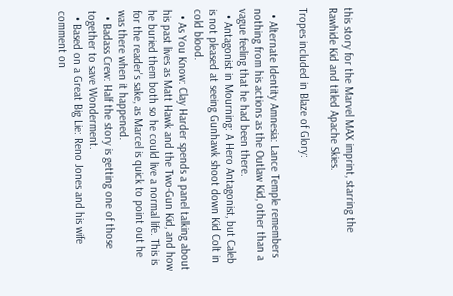this story for the Marvel MAX imprint, starring the Rawhide Kid and titled Apache Skies.

Tropes included in Blaze of Glory:

  • Alternate Identity Amnesia: Lance Temple remembers nothing from his actions as the Outlaw Kid, other than a vague feeling that he had been there.
  • Antagonist in Mourning: A Hero Antagonist, but Caleb is not pleased at seeing Gunhawk shoot down Kid Colt in cold blood.
  • As You Know: Clay Harder spends a panel talking about his past lives as Matt Hawk and the Two-Gun Kid, and how he buried them both so he could live a normal life. This is for the reader's sake, as Marcel is quick to point out he was there when it happened.
  • Badass Crew: Half the story is getting one of those together to save Wonderment.
  • Based on a Great Big Lie: Reno Jones and his wife comment on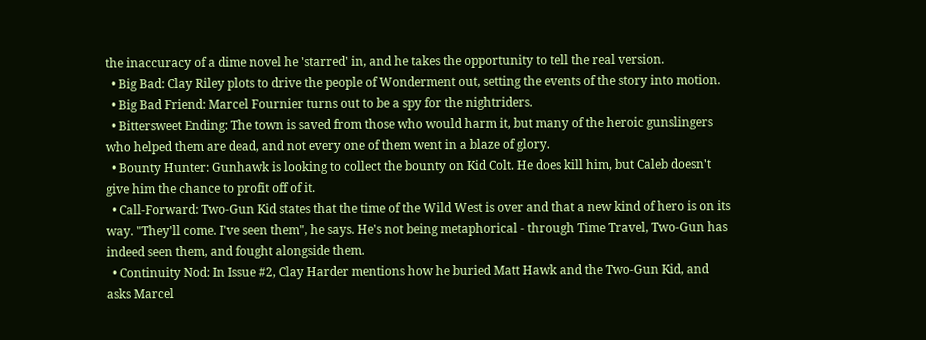the inaccuracy of a dime novel he 'starred' in, and he takes the opportunity to tell the real version.
  • Big Bad: Clay Riley plots to drive the people of Wonderment out, setting the events of the story into motion.
  • Big Bad Friend: Marcel Fournier turns out to be a spy for the nightriders.
  • Bittersweet Ending: The town is saved from those who would harm it, but many of the heroic gunslingers who helped them are dead, and not every one of them went in a blaze of glory.
  • Bounty Hunter: Gunhawk is looking to collect the bounty on Kid Colt. He does kill him, but Caleb doesn't give him the chance to profit off of it.
  • Call-Forward: Two-Gun Kid states that the time of the Wild West is over and that a new kind of hero is on its way. "They'll come. I've seen them", he says. He's not being metaphorical - through Time Travel, Two-Gun has indeed seen them, and fought alongside them.
  • Continuity Nod: In Issue #2, Clay Harder mentions how he buried Matt Hawk and the Two-Gun Kid, and asks Marcel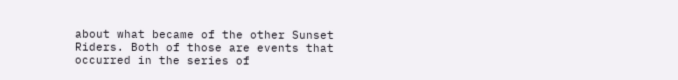about what became of the other Sunset Riders. Both of those are events that occurred in the series of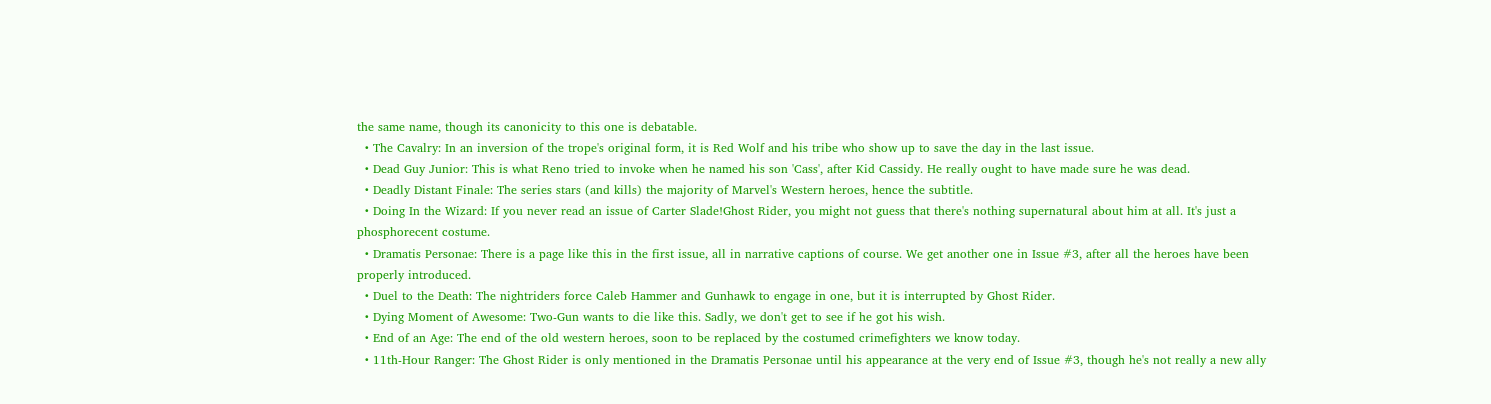the same name, though its canonicity to this one is debatable.
  • The Cavalry: In an inversion of the trope's original form, it is Red Wolf and his tribe who show up to save the day in the last issue.
  • Dead Guy Junior: This is what Reno tried to invoke when he named his son 'Cass', after Kid Cassidy. He really ought to have made sure he was dead.
  • Deadly Distant Finale: The series stars (and kills) the majority of Marvel's Western heroes, hence the subtitle.
  • Doing In the Wizard: If you never read an issue of Carter Slade!Ghost Rider, you might not guess that there's nothing supernatural about him at all. It's just a phosphorecent costume.
  • Dramatis Personae: There is a page like this in the first issue, all in narrative captions of course. We get another one in Issue #3, after all the heroes have been properly introduced.
  • Duel to the Death: The nightriders force Caleb Hammer and Gunhawk to engage in one, but it is interrupted by Ghost Rider.
  • Dying Moment of Awesome: Two-Gun wants to die like this. Sadly, we don't get to see if he got his wish.
  • End of an Age: The end of the old western heroes, soon to be replaced by the costumed crimefighters we know today.
  • 11th-Hour Ranger: The Ghost Rider is only mentioned in the Dramatis Personae until his appearance at the very end of Issue #3, though he's not really a new ally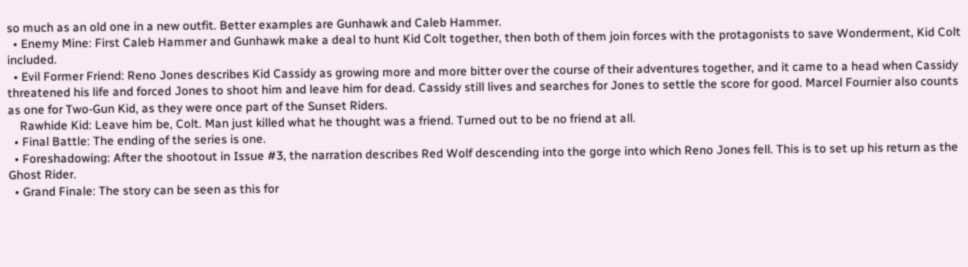so much as an old one in a new outfit. Better examples are Gunhawk and Caleb Hammer.
  • Enemy Mine: First Caleb Hammer and Gunhawk make a deal to hunt Kid Colt together, then both of them join forces with the protagonists to save Wonderment, Kid Colt included.
  • Evil Former Friend: Reno Jones describes Kid Cassidy as growing more and more bitter over the course of their adventures together, and it came to a head when Cassidy threatened his life and forced Jones to shoot him and leave him for dead. Cassidy still lives and searches for Jones to settle the score for good. Marcel Fournier also counts as one for Two-Gun Kid, as they were once part of the Sunset Riders.
    Rawhide Kid: Leave him be, Colt. Man just killed what he thought was a friend. Turned out to be no friend at all.
  • Final Battle: The ending of the series is one.
  • Foreshadowing: After the shootout in Issue #3, the narration describes Red Wolf descending into the gorge into which Reno Jones fell. This is to set up his return as the Ghost Rider.
  • Grand Finale: The story can be seen as this for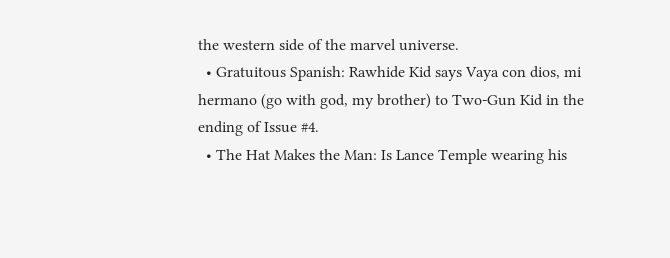the western side of the marvel universe.
  • Gratuitous Spanish: Rawhide Kid says Vaya con dios, mi hermano (go with god, my brother) to Two-Gun Kid in the ending of Issue #4.
  • The Hat Makes the Man: Is Lance Temple wearing his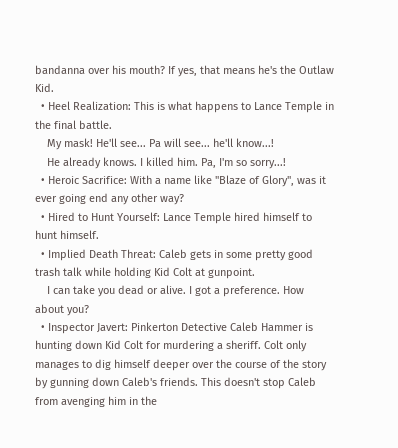bandanna over his mouth? If yes, that means he's the Outlaw Kid.
  • Heel Realization: This is what happens to Lance Temple in the final battle.
    My mask! He'll see... Pa will see... he'll know...!
    He already knows. I killed him. Pa, I'm so sorry...!
  • Heroic Sacrifice: With a name like "Blaze of Glory", was it ever going end any other way?
  • Hired to Hunt Yourself: Lance Temple hired himself to hunt himself.
  • Implied Death Threat: Caleb gets in some pretty good trash talk while holding Kid Colt at gunpoint.
    I can take you dead or alive. I got a preference. How about you?
  • Inspector Javert: Pinkerton Detective Caleb Hammer is hunting down Kid Colt for murdering a sheriff. Colt only manages to dig himself deeper over the course of the story by gunning down Caleb's friends. This doesn't stop Caleb from avenging him in the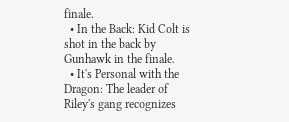finale.
  • In the Back: Kid Colt is shot in the back by Gunhawk in the finale.
  • It's Personal with the Dragon: The leader of Riley's gang recognizes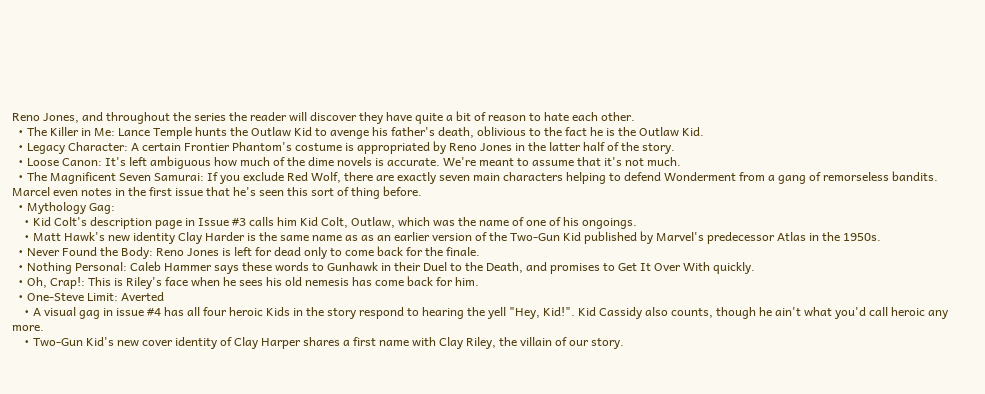Reno Jones, and throughout the series the reader will discover they have quite a bit of reason to hate each other.
  • The Killer in Me: Lance Temple hunts the Outlaw Kid to avenge his father's death, oblivious to the fact he is the Outlaw Kid.
  • Legacy Character: A certain Frontier Phantom's costume is appropriated by Reno Jones in the latter half of the story.
  • Loose Canon: It's left ambiguous how much of the dime novels is accurate. We're meant to assume that it's not much.
  • The Magnificent Seven Samurai: If you exclude Red Wolf, there are exactly seven main characters helping to defend Wonderment from a gang of remorseless bandits. Marcel even notes in the first issue that he's seen this sort of thing before.
  • Mythology Gag:
    • Kid Colt's description page in Issue #3 calls him Kid Colt, Outlaw, which was the name of one of his ongoings.
    • Matt Hawk's new identity Clay Harder is the same name as as an earlier version of the Two-Gun Kid published by Marvel's predecessor Atlas in the 1950s.
  • Never Found the Body: Reno Jones is left for dead only to come back for the finale.
  • Nothing Personal: Caleb Hammer says these words to Gunhawk in their Duel to the Death, and promises to Get It Over With quickly.
  • Oh, Crap!: This is Riley's face when he sees his old nemesis has come back for him.
  • One-Steve Limit: Averted
    • A visual gag in issue #4 has all four heroic Kids in the story respond to hearing the yell "Hey, Kid!". Kid Cassidy also counts, though he ain't what you'd call heroic any more.
    • Two-Gun Kid's new cover identity of Clay Harper shares a first name with Clay Riley, the villain of our story.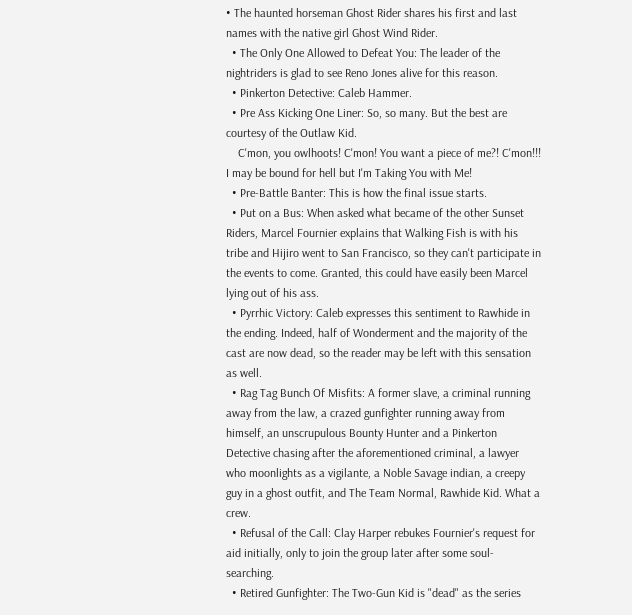• The haunted horseman Ghost Rider shares his first and last names with the native girl Ghost Wind Rider.
  • The Only One Allowed to Defeat You: The leader of the nightriders is glad to see Reno Jones alive for this reason.
  • Pinkerton Detective: Caleb Hammer.
  • Pre Ass Kicking One Liner: So, so many. But the best are courtesy of the Outlaw Kid.
    C'mon, you owlhoots! C'mon! You want a piece of me?! C'mon!!! I may be bound for hell but I'm Taking You with Me!
  • Pre-Battle Banter: This is how the final issue starts.
  • Put on a Bus: When asked what became of the other Sunset Riders, Marcel Fournier explains that Walking Fish is with his tribe and Hijiro went to San Francisco, so they can't participate in the events to come. Granted, this could have easily been Marcel lying out of his ass.
  • Pyrrhic Victory: Caleb expresses this sentiment to Rawhide in the ending. Indeed, half of Wonderment and the majority of the cast are now dead, so the reader may be left with this sensation as well.
  • Rag Tag Bunch Of Misfits: A former slave, a criminal running away from the law, a crazed gunfighter running away from himself, an unscrupulous Bounty Hunter and a Pinkerton Detective chasing after the aforementioned criminal, a lawyer who moonlights as a vigilante, a Noble Savage indian, a creepy guy in a ghost outfit, and The Team Normal, Rawhide Kid. What a crew.
  • Refusal of the Call: Clay Harper rebukes Fournier's request for aid initially, only to join the group later after some soul-searching.
  • Retired Gunfighter: The Two-Gun Kid is "dead" as the series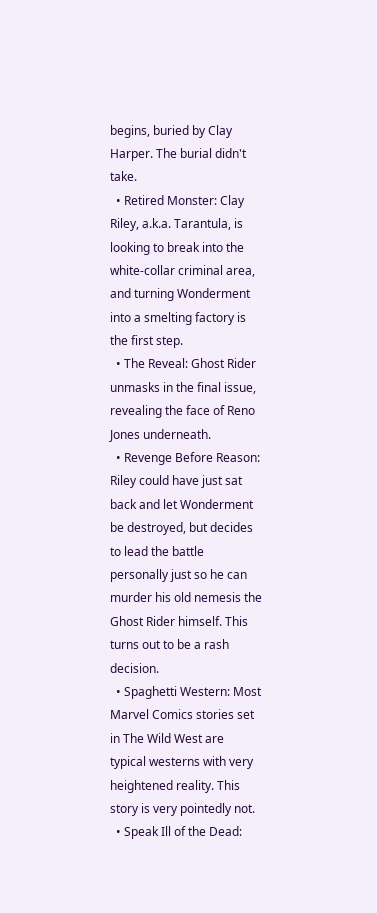begins, buried by Clay Harper. The burial didn't take.
  • Retired Monster: Clay Riley, a.k.a. Tarantula, is looking to break into the white-collar criminal area, and turning Wonderment into a smelting factory is the first step.
  • The Reveal: Ghost Rider unmasks in the final issue, revealing the face of Reno Jones underneath.
  • Revenge Before Reason: Riley could have just sat back and let Wonderment be destroyed, but decides to lead the battle personally just so he can murder his old nemesis the Ghost Rider himself. This turns out to be a rash decision.
  • Spaghetti Western: Most Marvel Comics stories set in The Wild West are typical westerns with very heightened reality. This story is very pointedly not.
  • Speak Ill of the Dead: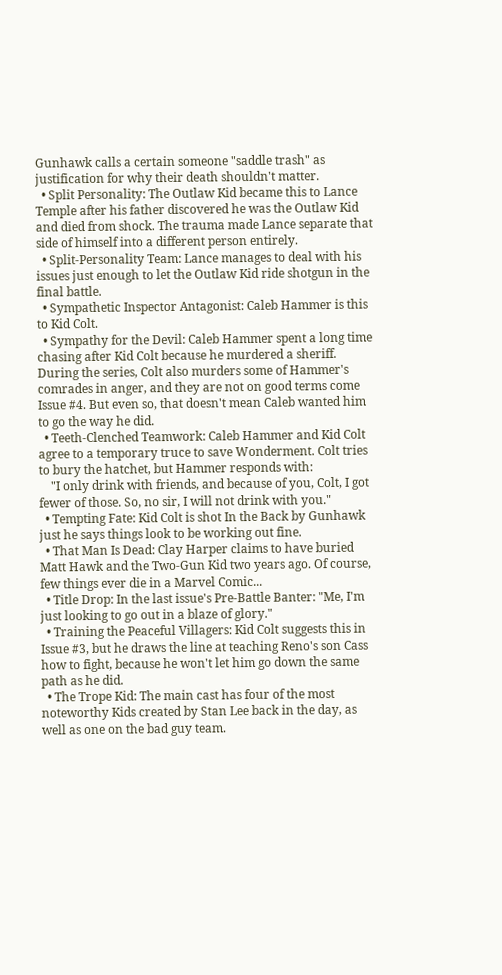Gunhawk calls a certain someone "saddle trash" as justification for why their death shouldn't matter.
  • Split Personality: The Outlaw Kid became this to Lance Temple after his father discovered he was the Outlaw Kid and died from shock. The trauma made Lance separate that side of himself into a different person entirely.
  • Split-Personality Team: Lance manages to deal with his issues just enough to let the Outlaw Kid ride shotgun in the final battle.
  • Sympathetic Inspector Antagonist: Caleb Hammer is this to Kid Colt.
  • Sympathy for the Devil: Caleb Hammer spent a long time chasing after Kid Colt because he murdered a sheriff. During the series, Colt also murders some of Hammer's comrades in anger, and they are not on good terms come Issue #4. But even so, that doesn't mean Caleb wanted him to go the way he did.
  • Teeth-Clenched Teamwork: Caleb Hammer and Kid Colt agree to a temporary truce to save Wonderment. Colt tries to bury the hatchet, but Hammer responds with:
    "I only drink with friends, and because of you, Colt, I got fewer of those. So, no sir, I will not drink with you."
  • Tempting Fate: Kid Colt is shot In the Back by Gunhawk just he says things look to be working out fine.
  • That Man Is Dead: Clay Harper claims to have buried Matt Hawk and the Two-Gun Kid two years ago. Of course, few things ever die in a Marvel Comic...
  • Title Drop: In the last issue's Pre-Battle Banter: "Me, I'm just looking to go out in a blaze of glory."
  • Training the Peaceful Villagers: Kid Colt suggests this in Issue #3, but he draws the line at teaching Reno's son Cass how to fight, because he won't let him go down the same path as he did.
  • The Trope Kid: The main cast has four of the most noteworthy Kids created by Stan Lee back in the day, as well as one on the bad guy team.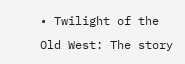• Twilight of the Old West: The story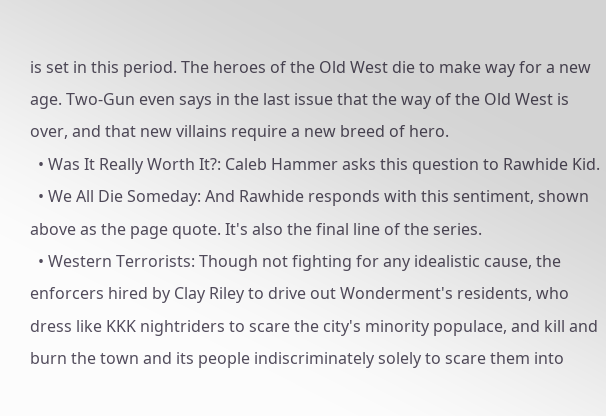is set in this period. The heroes of the Old West die to make way for a new age. Two-Gun even says in the last issue that the way of the Old West is over, and that new villains require a new breed of hero.
  • Was It Really Worth It?: Caleb Hammer asks this question to Rawhide Kid.
  • We All Die Someday: And Rawhide responds with this sentiment, shown above as the page quote. It's also the final line of the series.
  • Western Terrorists: Though not fighting for any idealistic cause, the enforcers hired by Clay Riley to drive out Wonderment's residents, who dress like KKK nightriders to scare the city's minority populace, and kill and burn the town and its people indiscriminately solely to scare them into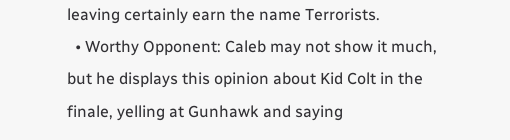leaving certainly earn the name Terrorists.
  • Worthy Opponent: Caleb may not show it much, but he displays this opinion about Kid Colt in the finale, yelling at Gunhawk and saying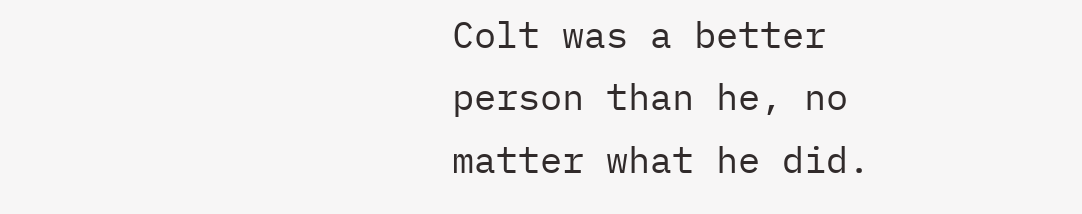Colt was a better person than he, no matter what he did.